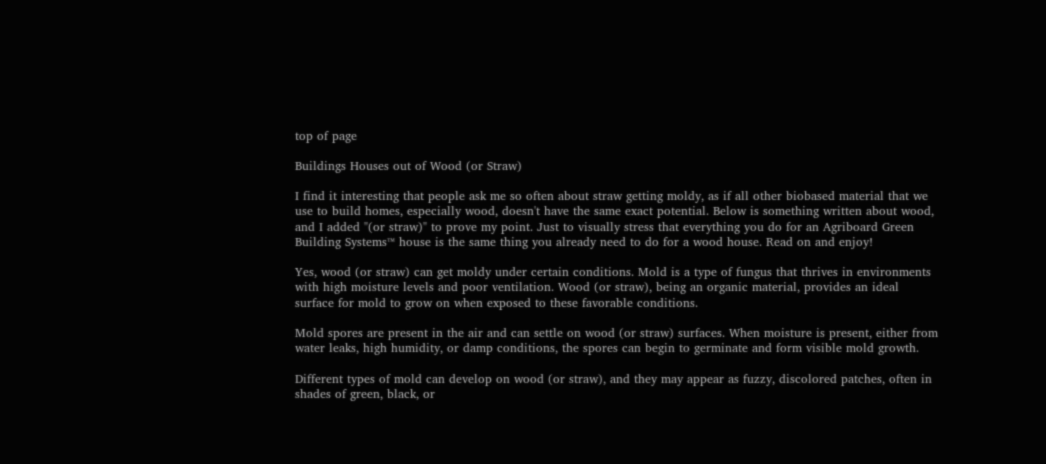top of page

Buildings Houses out of Wood (or Straw)

I find it interesting that people ask me so often about straw getting moldy, as if all other biobased material that we use to build homes, especially wood, doesn't have the same exact potential. Below is something written about wood, and I added "(or straw)" to prove my point. Just to visually stress that everything you do for an Agriboard Green Building Systems™ house is the same thing you already need to do for a wood house. Read on and enjoy!

Yes, wood (or straw) can get moldy under certain conditions. Mold is a type of fungus that thrives in environments with high moisture levels and poor ventilation. Wood (or straw), being an organic material, provides an ideal surface for mold to grow on when exposed to these favorable conditions.

Mold spores are present in the air and can settle on wood (or straw) surfaces. When moisture is present, either from water leaks, high humidity, or damp conditions, the spores can begin to germinate and form visible mold growth.

Different types of mold can develop on wood (or straw), and they may appear as fuzzy, discolored patches, often in shades of green, black, or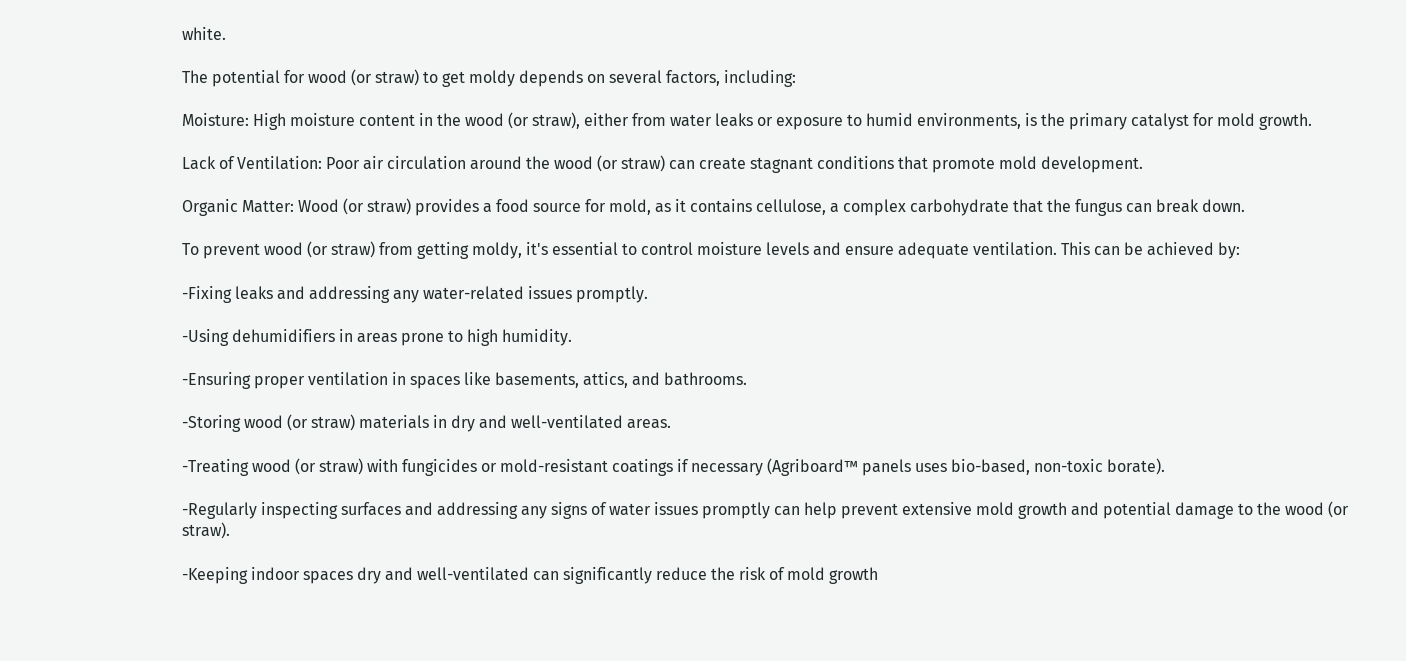white.

The potential for wood (or straw) to get moldy depends on several factors, including:

Moisture: High moisture content in the wood (or straw), either from water leaks or exposure to humid environments, is the primary catalyst for mold growth.

Lack of Ventilation: Poor air circulation around the wood (or straw) can create stagnant conditions that promote mold development.

Organic Matter: Wood (or straw) provides a food source for mold, as it contains cellulose, a complex carbohydrate that the fungus can break down.

To prevent wood (or straw) from getting moldy, it's essential to control moisture levels and ensure adequate ventilation. This can be achieved by:

-Fixing leaks and addressing any water-related issues promptly.

-Using dehumidifiers in areas prone to high humidity.

-Ensuring proper ventilation in spaces like basements, attics, and bathrooms.

-Storing wood (or straw) materials in dry and well-ventilated areas.

-Treating wood (or straw) with fungicides or mold-resistant coatings if necessary (Agriboard™ panels uses bio-based, non-toxic borate).

-Regularly inspecting surfaces and addressing any signs of water issues promptly can help prevent extensive mold growth and potential damage to the wood (or straw).

-Keeping indoor spaces dry and well-ventilated can significantly reduce the risk of mold growth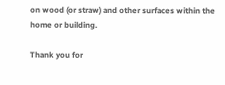on wood (or straw) and other surfaces within the home or building.

Thank you for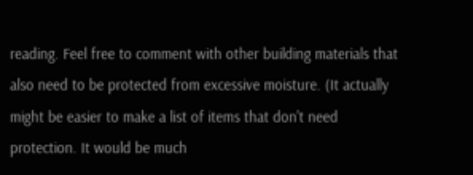reading. Feel free to comment with other building materials that also need to be protected from excessive moisture. (It actually might be easier to make a list of items that don't need protection. It would be much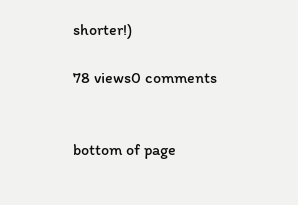shorter!)

78 views0 comments


bottom of page